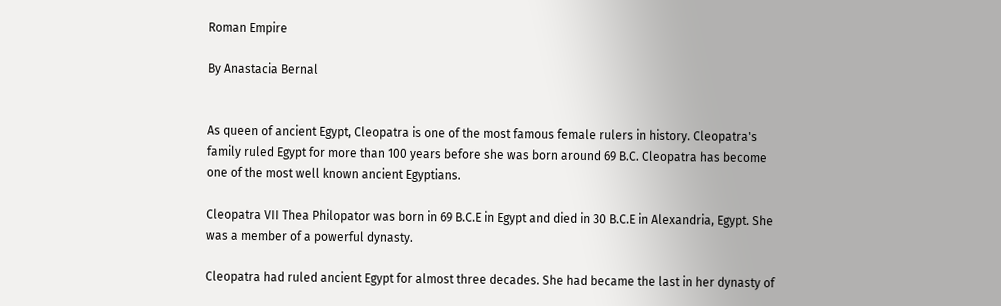Roman Empire

By Anastacia Bernal


As queen of ancient Egypt, Cleopatra is one of the most famous female rulers in history. Cleopatra's family ruled Egypt for more than 100 years before she was born around 69 B.C. Cleopatra has become one of the most well known ancient Egyptians.

Cleopatra VII Thea Philopator was born in 69 B.C.E in Egypt and died in 30 B.C.E in Alexandria, Egypt. She was a member of a powerful dynasty.

Cleopatra had ruled ancient Egypt for almost three decades. She had became the last in her dynasty of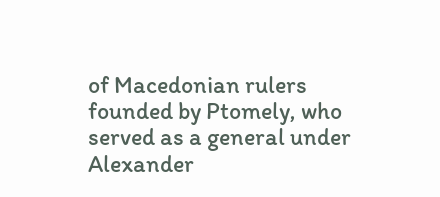of Macedonian rulers founded by Ptomely, who served as a general under Alexander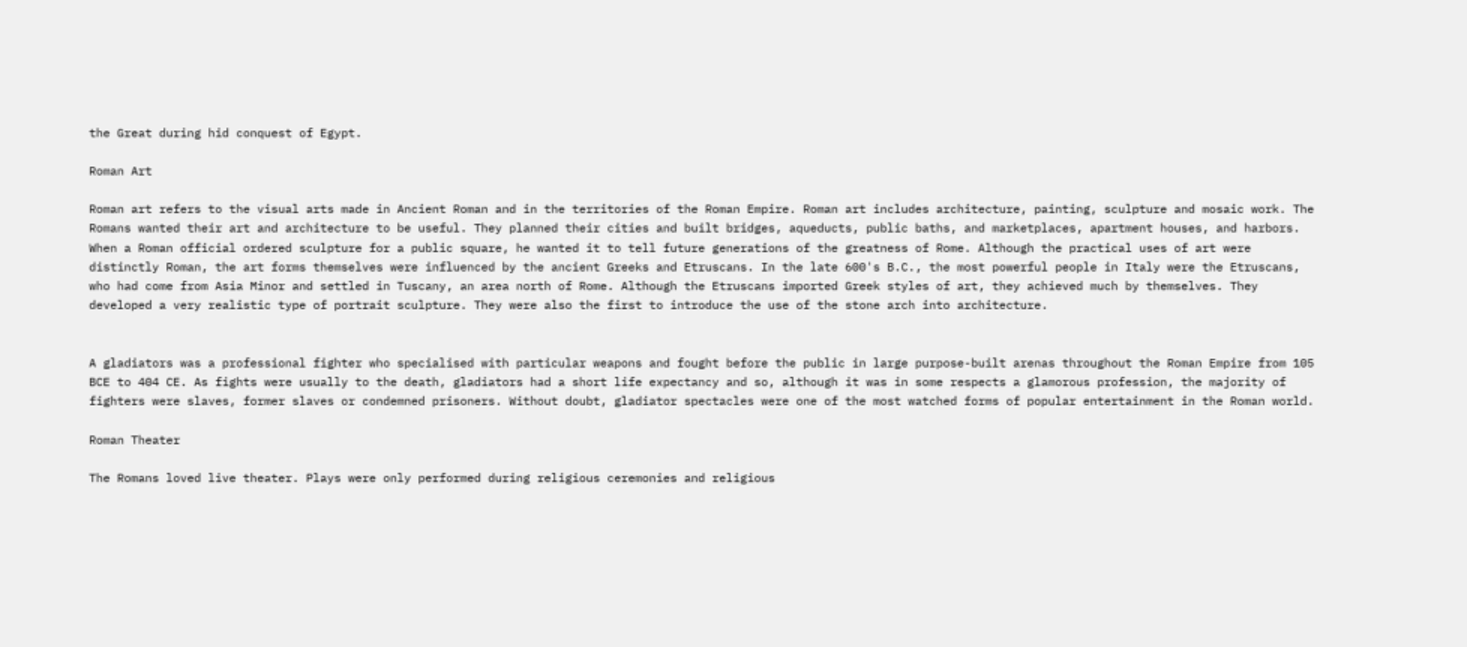the Great during hid conquest of Egypt.

Roman Art

Roman art refers to the visual arts made in Ancient Roman and in the territories of the Roman Empire. Roman art includes architecture, painting, sculpture and mosaic work. The Romans wanted their art and architecture to be useful. They planned their cities and built bridges, aqueducts, public baths, and marketplaces, apartment houses, and harbors. When a Roman official ordered sculpture for a public square, he wanted it to tell future generations of the greatness of Rome. Although the practical uses of art were distinctly Roman, the art forms themselves were influenced by the ancient Greeks and Etruscans. In the late 600's B.C., the most powerful people in Italy were the Etruscans, who had come from Asia Minor and settled in Tuscany, an area north of Rome. Although the Etruscans imported Greek styles of art, they achieved much by themselves. They developed a very realistic type of portrait sculpture. They were also the first to introduce the use of the stone arch into architecture.


A gladiators was a professional fighter who specialised with particular weapons and fought before the public in large purpose-built arenas throughout the Roman Empire from 105 BCE to 404 CE. As fights were usually to the death, gladiators had a short life expectancy and so, although it was in some respects a glamorous profession, the majority of fighters were slaves, former slaves or condemned prisoners. Without doubt, gladiator spectacles were one of the most watched forms of popular entertainment in the Roman world.

Roman Theater

The Romans loved live theater. Plays were only performed during religious ceremonies and religious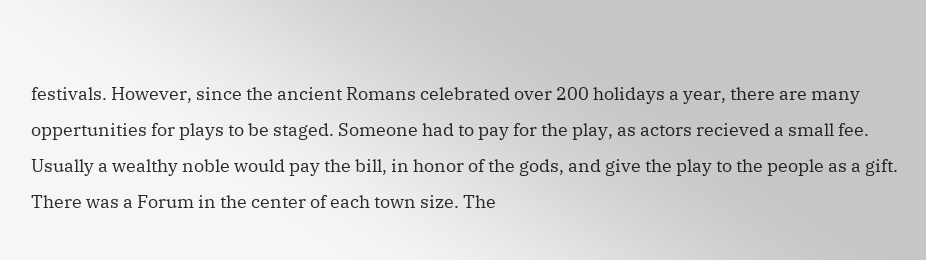festivals. However, since the ancient Romans celebrated over 200 holidays a year, there are many oppertunities for plays to be staged. Someone had to pay for the play, as actors recieved a small fee. Usually a wealthy noble would pay the bill, in honor of the gods, and give the play to the people as a gift. There was a Forum in the center of each town size. The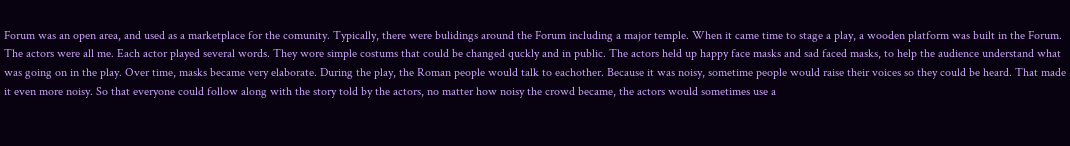Forum was an open area, and used as a marketplace for the comunity. Typically, there were bulidings around the Forum including a major temple. When it came time to stage a play, a wooden platform was built in the Forum. The actors were all me. Each actor played several words. They wore simple costums that could be changed quckly and in public. The actors held up happy face masks and sad faced masks, to help the audience understand what was going on in the play. Over time, masks became very elaborate. During the play, the Roman people would talk to eachother. Because it was noisy, sometime people would raise their voices so they could be heard. That made it even more noisy. So that everyone could follow along with the story told by the actors, no matter how noisy the crowd became, the actors would sometimes use a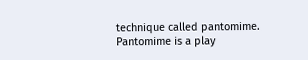technique called pantomime. Pantomime is a play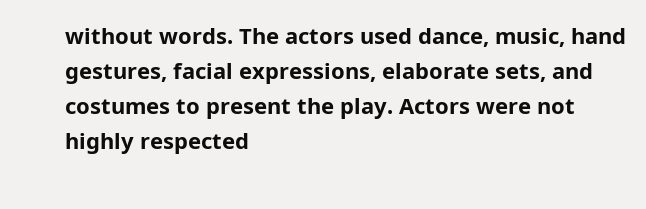without words. The actors used dance, music, hand gestures, facial expressions, elaborate sets, and costumes to present the play. Actors were not highly respected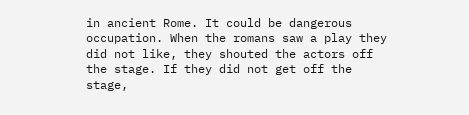in ancient Rome. It could be dangerous occupation. When the romans saw a play they did not like, they shouted the actors off the stage. If they did not get off the stage,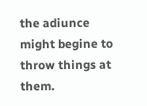the adiunce might begine to throw things at them.